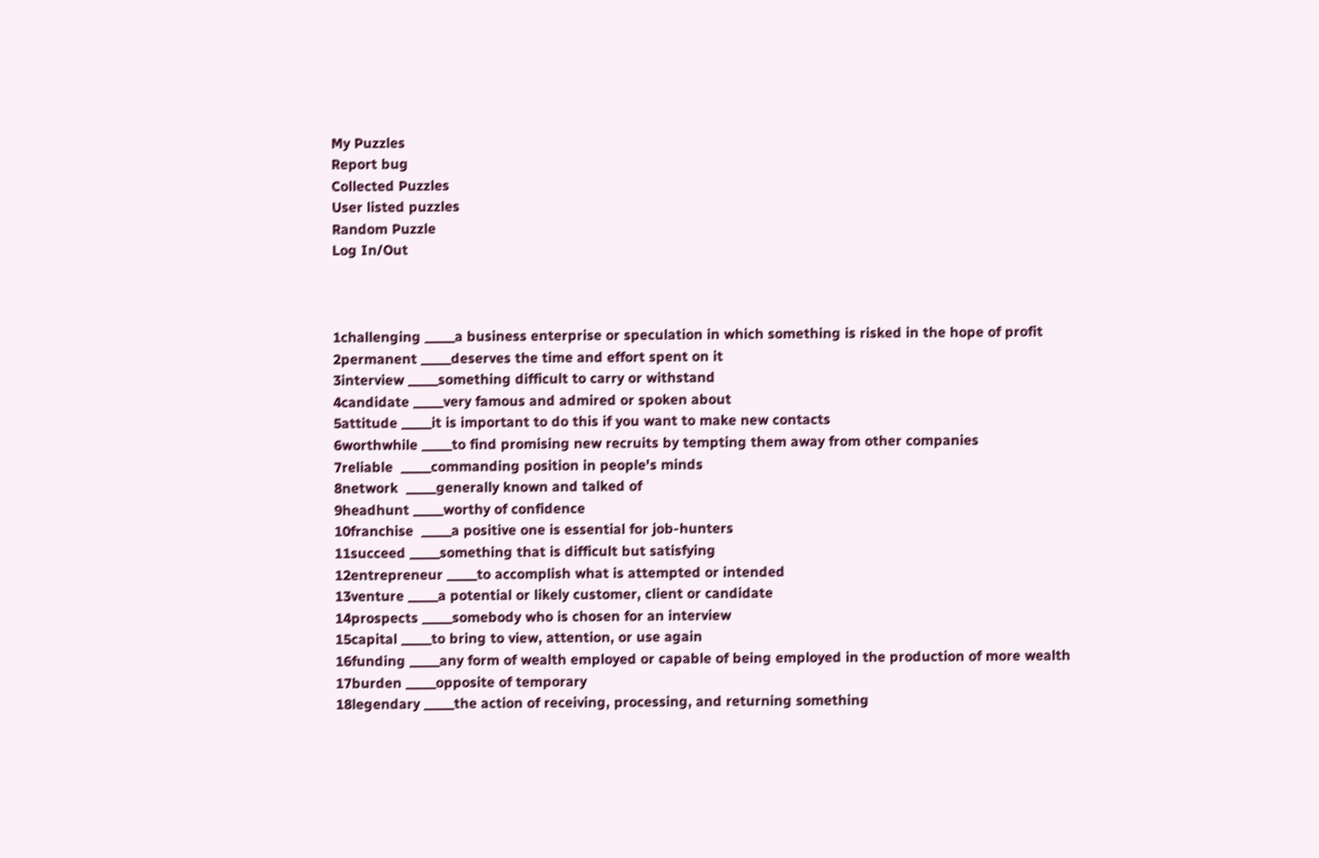My Puzzles
Report bug
Collected Puzzles
User listed puzzles
Random Puzzle
Log In/Out



1challenging _____a business enterprise or speculation in which something is risked in the hope of profit
2permanent _____deserves the time and effort spent on it
3interview _____something difficult to carry or withstand
4candidate _____very famous and admired or spoken about
5attitude _____it is important to do this if you want to make new contacts
6worthwhile _____to find promising new recruits by tempting them away from other companies
7reliable  _____commanding position in people's minds
8network  _____generally known and talked of
9headhunt _____worthy of confidence
10franchise  _____a positive one is essential for job-hunters
11succeed _____something that is difficult but satisfying
12entrepreneur _____to accomplish what is attempted or intended
13venture _____a potential or likely customer, client or candidate
14prospects _____somebody who is chosen for an interview
15capital _____to bring to view, attention, or use again
16funding _____any form of wealth employed or capable of being employed in the production of more wealth
17burden _____opposite of temporary
18legendary _____the action of receiving, processing, and returning something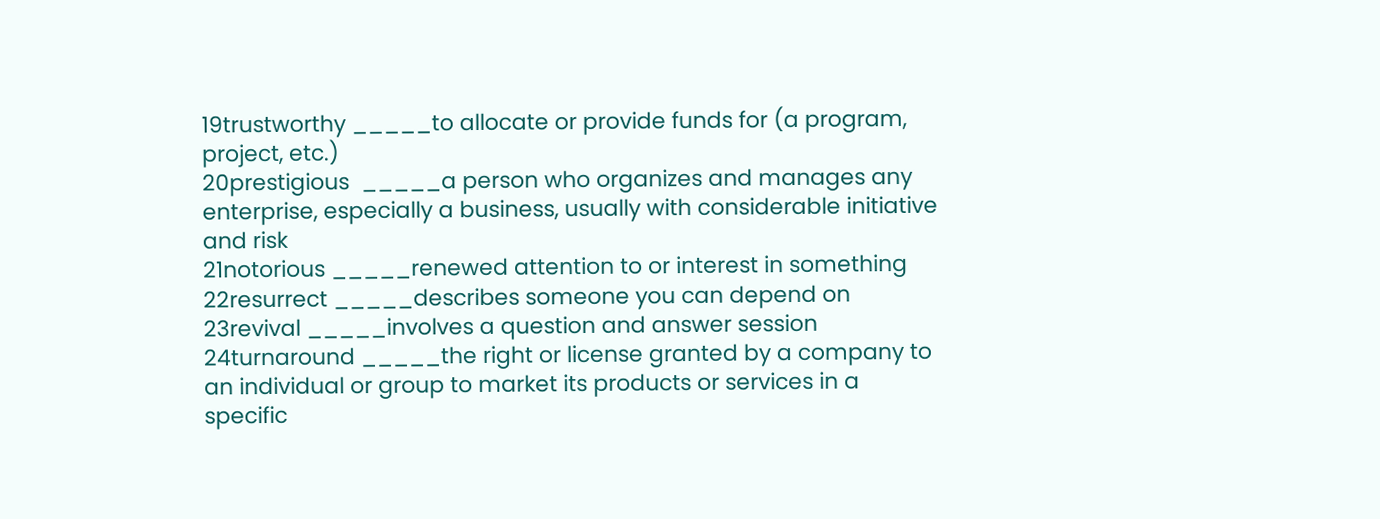19trustworthy _____to allocate or provide funds for (a program, project, etc.)
20prestigious  _____a person who organizes and manages any enterprise, especially a business, usually with considerable initiative and risk
21notorious _____renewed attention to or interest in something
22resurrect _____describes someone you can depend on
23revival _____involves a question and answer session
24turnaround _____the right or license granted by a company to an individual or group to market its products or services in a specific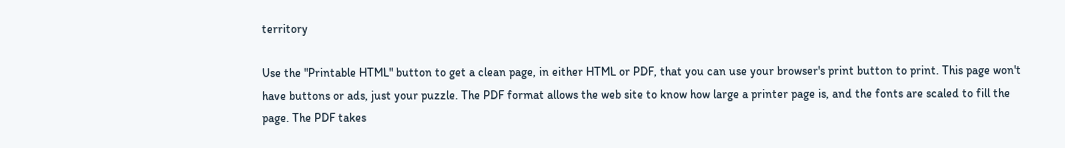territory

Use the "Printable HTML" button to get a clean page, in either HTML or PDF, that you can use your browser's print button to print. This page won't have buttons or ads, just your puzzle. The PDF format allows the web site to know how large a printer page is, and the fonts are scaled to fill the page. The PDF takes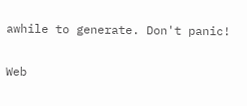awhile to generate. Don't panic!

Web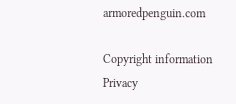armoredpenguin.com

Copyright information Privacy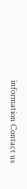information Contact us